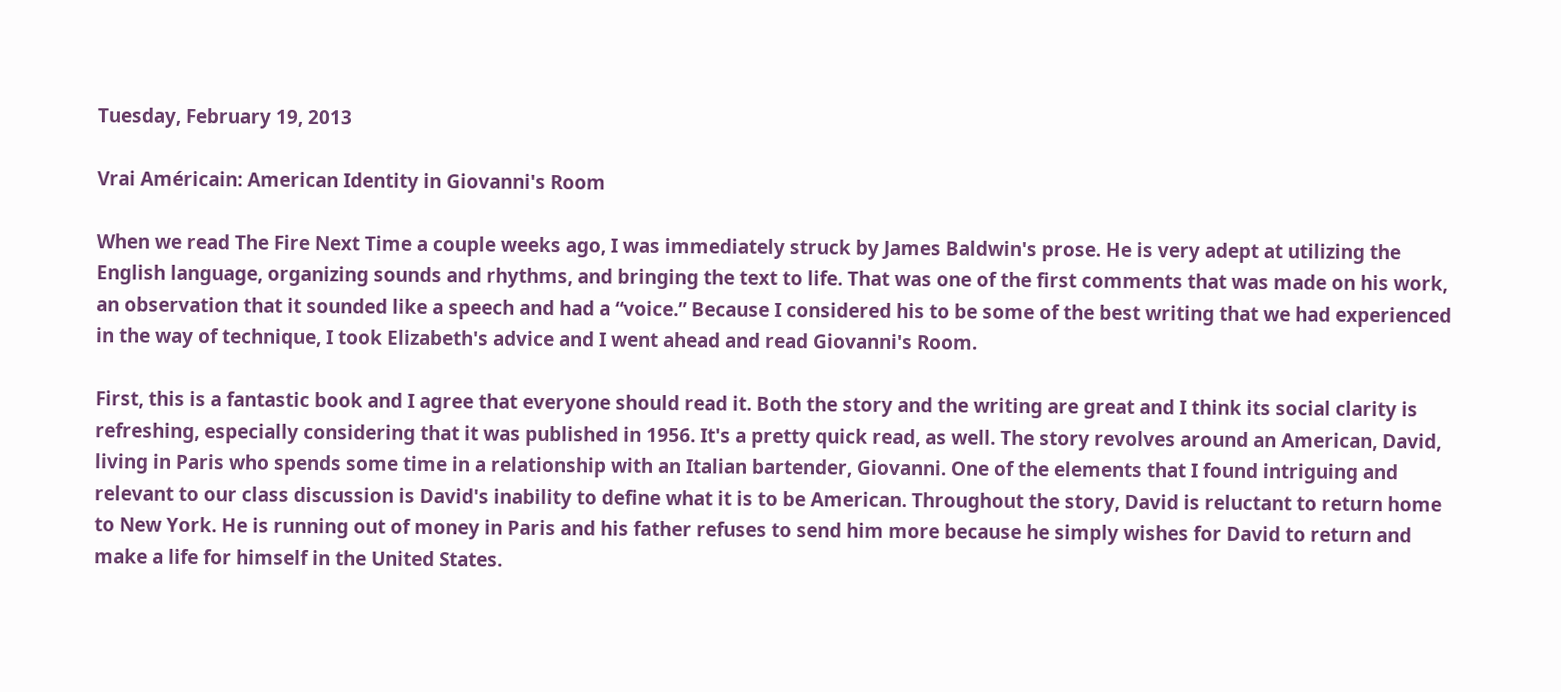Tuesday, February 19, 2013

Vrai Américain: American Identity in Giovanni's Room

When we read The Fire Next Time a couple weeks ago, I was immediately struck by James Baldwin's prose. He is very adept at utilizing the English language, organizing sounds and rhythms, and bringing the text to life. That was one of the first comments that was made on his work, an observation that it sounded like a speech and had a “voice.” Because I considered his to be some of the best writing that we had experienced in the way of technique, I took Elizabeth's advice and I went ahead and read Giovanni's Room.

First, this is a fantastic book and I agree that everyone should read it. Both the story and the writing are great and I think its social clarity is refreshing, especially considering that it was published in 1956. It's a pretty quick read, as well. The story revolves around an American, David, living in Paris who spends some time in a relationship with an Italian bartender, Giovanni. One of the elements that I found intriguing and relevant to our class discussion is David's inability to define what it is to be American. Throughout the story, David is reluctant to return home to New York. He is running out of money in Paris and his father refuses to send him more because he simply wishes for David to return and make a life for himself in the United States.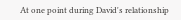At one point during David's relationship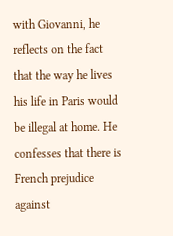with Giovanni, he reflects on the fact that the way he lives his life in Paris would be illegal at home. He confesses that there is French prejudice against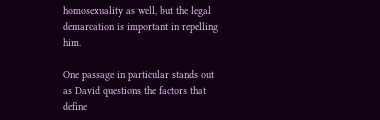homosexuality as well, but the legal demarcation is important in repelling him.

One passage in particular stands out as David questions the factors that define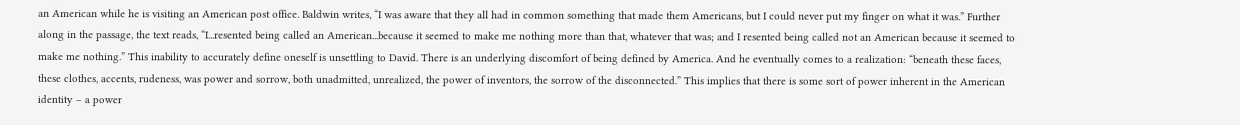an American while he is visiting an American post office. Baldwin writes, “I was aware that they all had in common something that made them Americans, but I could never put my finger on what it was.” Further along in the passage, the text reads, “I...resented being called an American...because it seemed to make me nothing more than that, whatever that was; and I resented being called not an American because it seemed to make me nothing.” This inability to accurately define oneself is unsettling to David. There is an underlying discomfort of being defined by America. And he eventually comes to a realization: “beneath these faces, these clothes, accents, rudeness, was power and sorrow, both unadmitted, unrealized, the power of inventors, the sorrow of the disconnected.” This implies that there is some sort of power inherent in the American identity – a power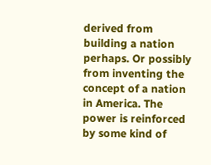derived from building a nation perhaps. Or possibly from inventing the concept of a nation in America. The power is reinforced by some kind of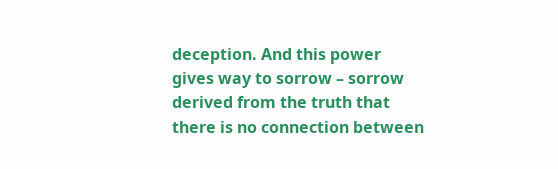deception. And this power gives way to sorrow – sorrow derived from the truth that there is no connection between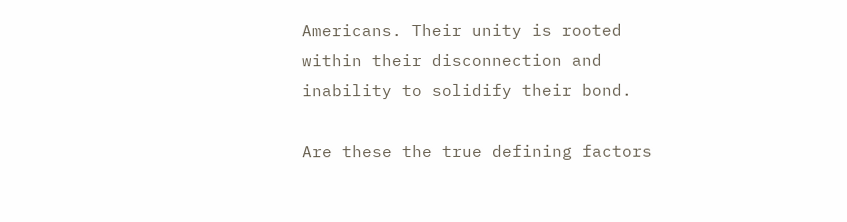Americans. Their unity is rooted within their disconnection and inability to solidify their bond.

Are these the true defining factors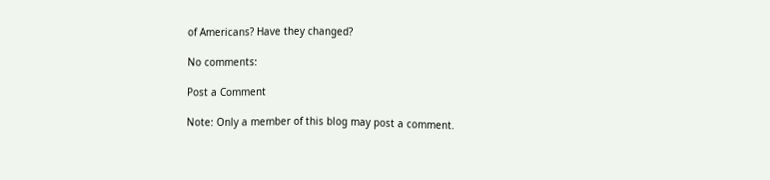of Americans? Have they changed?

No comments:

Post a Comment

Note: Only a member of this blog may post a comment.